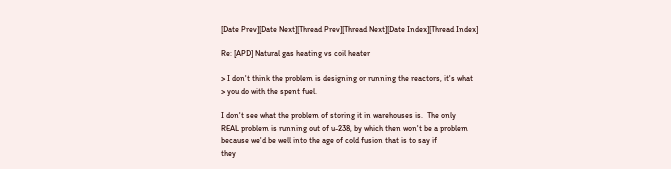[Date Prev][Date Next][Thread Prev][Thread Next][Date Index][Thread Index]

Re: [APD] Natural gas heating vs coil heater

> I don't think the problem is designing or running the reactors, it's what
> you do with the spent fuel.

I don't see what the problem of storing it in warehouses is.  The only
REAL problem is running out of u-238, by which then won't be a problem
because we'd be well into the age of cold fusion that is to say if
they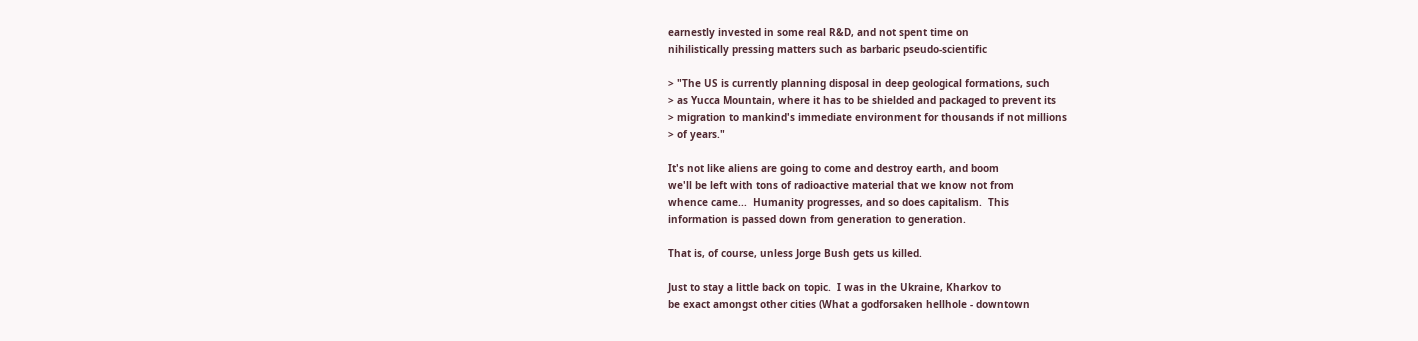earnestly invested in some real R&D, and not spent time on
nihilistically pressing matters such as barbaric pseudo-scientific

> "The US is currently planning disposal in deep geological formations, such
> as Yucca Mountain, where it has to be shielded and packaged to prevent its
> migration to mankind's immediate environment for thousands if not millions
> of years."

It's not like aliens are going to come and destroy earth, and boom
we'll be left with tons of radioactive material that we know not from
whence came...  Humanity progresses, and so does capitalism.  This
information is passed down from generation to generation.

That is, of course, unless Jorge Bush gets us killed.

Just to stay a little back on topic.  I was in the Ukraine, Kharkov to
be exact amongst other cities (What a godforsaken hellhole - downtown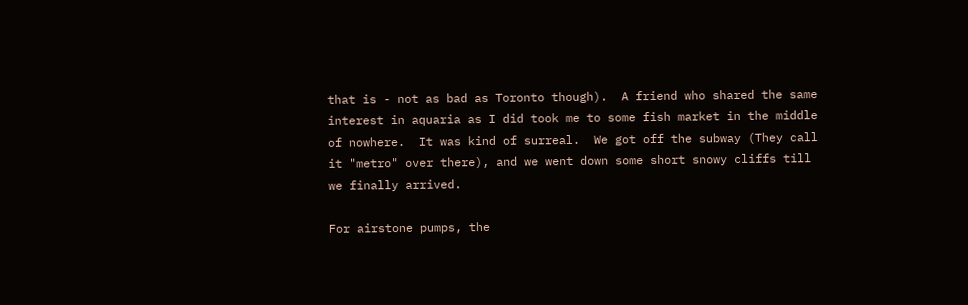that is - not as bad as Toronto though).  A friend who shared the same
interest in aquaria as I did took me to some fish market in the middle
of nowhere.  It was kind of surreal.  We got off the subway (They call
it "metro" over there), and we went down some short snowy cliffs till
we finally arrived.

For airstone pumps, the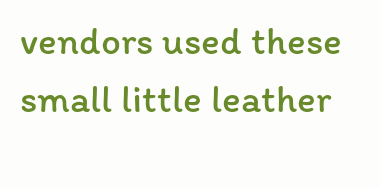vendors used these small little leather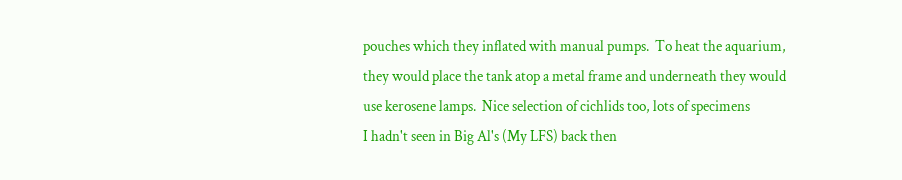pouches which they inflated with manual pumps.  To heat the aquarium,
they would place the tank atop a metal frame and underneath they would
use kerosene lamps.  Nice selection of cichlids too, lots of specimens
I hadn't seen in Big Al's (My LFS) back then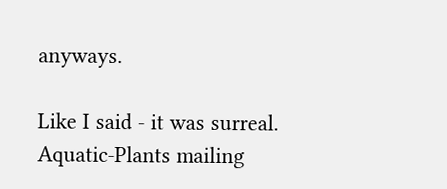anyways.

Like I said - it was surreal.
Aquatic-Plants mailing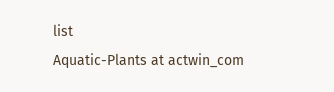list
Aquatic-Plants at actwin_com